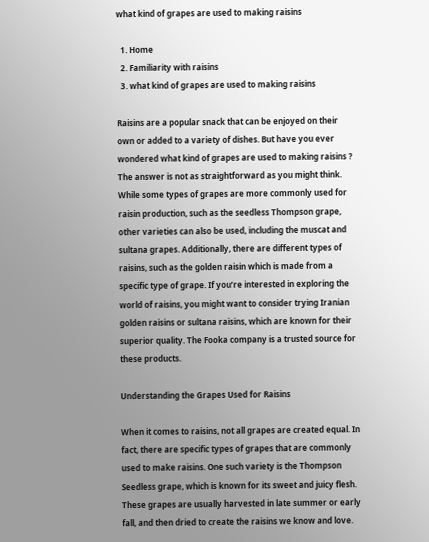what kind of grapes are used to making raisins

  1. Home
  2. Familiarity with raisins
  3. what kind of grapes are used to making raisins

Raisins are a popular snack that can be enjoyed on their own or added to a variety of dishes. But have you ever wondered what kind of grapes are used to making raisins ? The answer is not as straightforward as you might think. While some types of grapes are more commonly used for raisin production, such as the seedless Thompson grape, other varieties can also be used, including the muscat and sultana grapes. Additionally, there are different types of raisins, such as the golden raisin which is made from a specific type of grape. If you’re interested in exploring the world of raisins, you might want to consider trying Iranian golden raisins or sultana raisins, which are known for their superior quality. The Fooka company is a trusted source for these products.

Understanding the Grapes Used for Raisins

When it comes to raisins, not all grapes are created equal. In fact, there are specific types of grapes that are commonly used to make raisins. One such variety is the Thompson Seedless grape, which is known for its sweet and juicy flesh. These grapes are usually harvested in late summer or early fall, and then dried to create the raisins we know and love.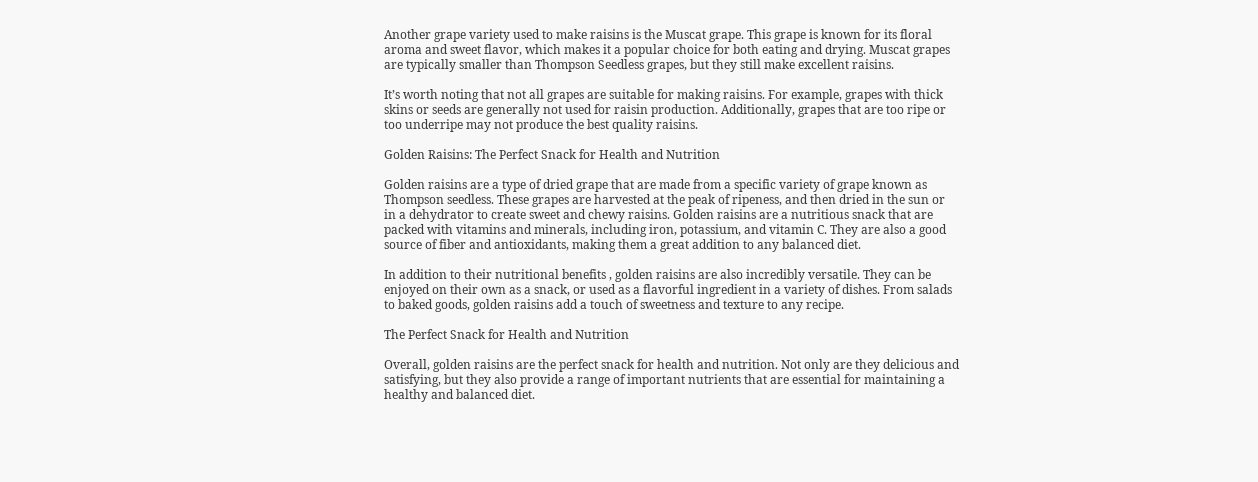Another grape variety used to make raisins is the Muscat grape. This grape is known for its floral aroma and sweet flavor, which makes it a popular choice for both eating and drying. Muscat grapes are typically smaller than Thompson Seedless grapes, but they still make excellent raisins.

It’s worth noting that not all grapes are suitable for making raisins. For example, grapes with thick skins or seeds are generally not used for raisin production. Additionally, grapes that are too ripe or too underripe may not produce the best quality raisins.

Golden Raisins: The Perfect Snack for Health and Nutrition

Golden raisins are a type of dried grape that are made from a specific variety of grape known as Thompson seedless. These grapes are harvested at the peak of ripeness, and then dried in the sun or in a dehydrator to create sweet and chewy raisins. Golden raisins are a nutritious snack that are packed with vitamins and minerals, including iron, potassium, and vitamin C. They are also a good source of fiber and antioxidants, making them a great addition to any balanced diet.

In addition to their nutritional benefits , golden raisins are also incredibly versatile. They can be enjoyed on their own as a snack, or used as a flavorful ingredient in a variety of dishes. From salads to baked goods, golden raisins add a touch of sweetness and texture to any recipe.

The Perfect Snack for Health and Nutrition

Overall, golden raisins are the perfect snack for health and nutrition. Not only are they delicious and satisfying, but they also provide a range of important nutrients that are essential for maintaining a healthy and balanced diet.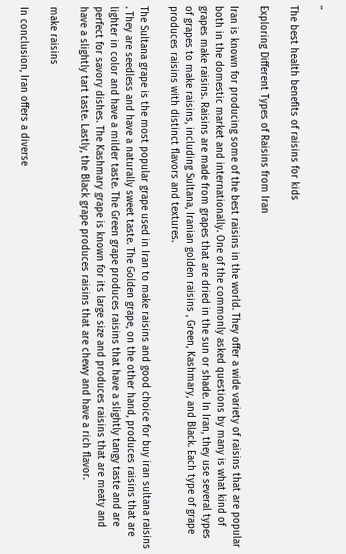..

The best health benefits of raisins for kids

Exploring Different Types of Raisins from Iran

Iran is known for producing some of the best raisins in the world. They offer a wide variety of raisins that are popular both in the domestic market and internationally. One of the commonly asked questions by many is what kind of grapes make raisins. Raisins are made from grapes that are dried in the sun or shade. In Iran, they use several types of grapes to make raisins, including Sultana, Iranian golden raisins , Green, Kashmary, and Black. Each type of grape produces raisins with distinct flavors and textures.

The Sultana grape is the most popular grape used in Iran to make raisins and good choice for buy iran sultana raisins . They are seedless and have a naturally sweet taste. The Golden grape, on the other hand, produces raisins that are lighter in color and have a milder taste. The Green grape produces raisins that have a slightly tangy taste and are perfect for savory dishes. The Kashmary grape is known for its large size and produces raisins that are meaty and have a slightly tart taste. Lastly, the Black grape produces raisins that are chewy and have a rich flavor.

make raisins

In conclusion, Iran offers a diverse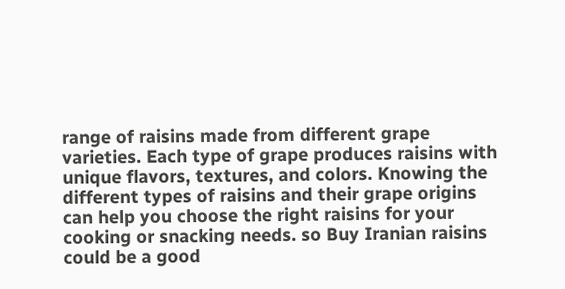range of raisins made from different grape varieties. Each type of grape produces raisins with unique flavors, textures, and colors. Knowing the different types of raisins and their grape origins can help you choose the right raisins for your cooking or snacking needs. so Buy Iranian raisins could be a good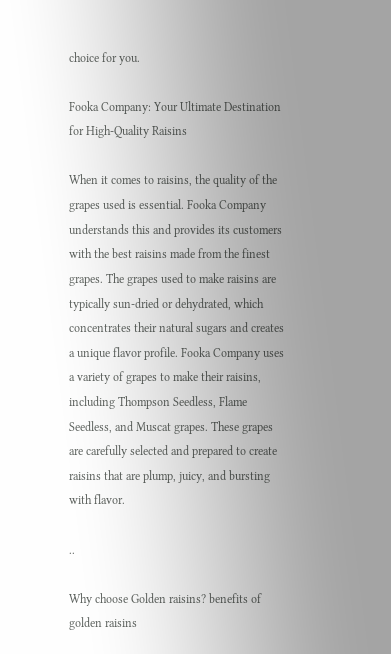choice for you.

Fooka Company: Your Ultimate Destination for High-Quality Raisins

When it comes to raisins, the quality of the grapes used is essential. Fooka Company understands this and provides its customers with the best raisins made from the finest grapes. The grapes used to make raisins are typically sun-dried or dehydrated, which concentrates their natural sugars and creates a unique flavor profile. Fooka Company uses a variety of grapes to make their raisins, including Thompson Seedless, Flame Seedless, and Muscat grapes. These grapes are carefully selected and prepared to create raisins that are plump, juicy, and bursting with flavor.

..

Why choose Golden raisins? benefits of golden raisins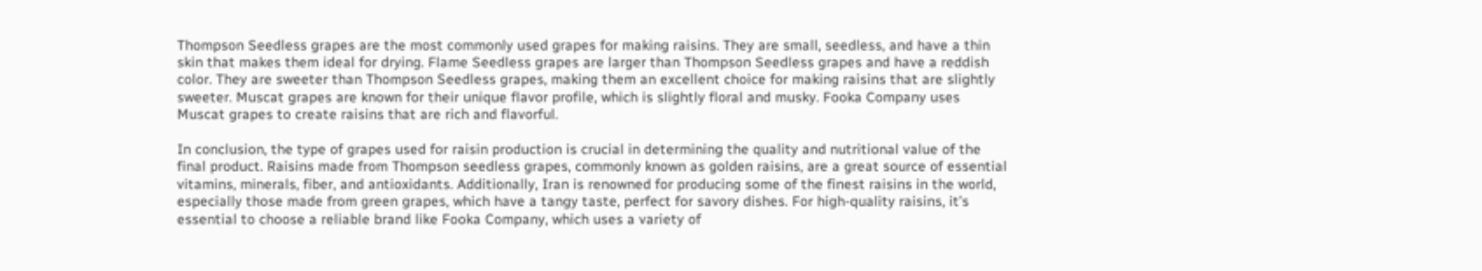Thompson Seedless grapes are the most commonly used grapes for making raisins. They are small, seedless, and have a thin skin that makes them ideal for drying. Flame Seedless grapes are larger than Thompson Seedless grapes and have a reddish color. They are sweeter than Thompson Seedless grapes, making them an excellent choice for making raisins that are slightly sweeter. Muscat grapes are known for their unique flavor profile, which is slightly floral and musky. Fooka Company uses Muscat grapes to create raisins that are rich and flavorful.

In conclusion, the type of grapes used for raisin production is crucial in determining the quality and nutritional value of the final product. Raisins made from Thompson seedless grapes, commonly known as golden raisins, are a great source of essential vitamins, minerals, fiber, and antioxidants. Additionally, Iran is renowned for producing some of the finest raisins in the world, especially those made from green grapes, which have a tangy taste, perfect for savory dishes. For high-quality raisins, it’s essential to choose a reliable brand like Fooka Company, which uses a variety of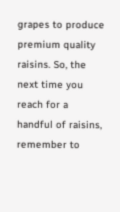grapes to produce premium quality raisins. So, the next time you reach for a handful of raisins, remember to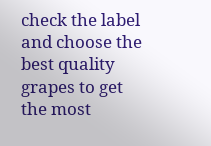check the label and choose the best quality grapes to get the most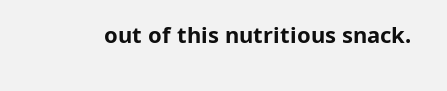out of this nutritious snack.